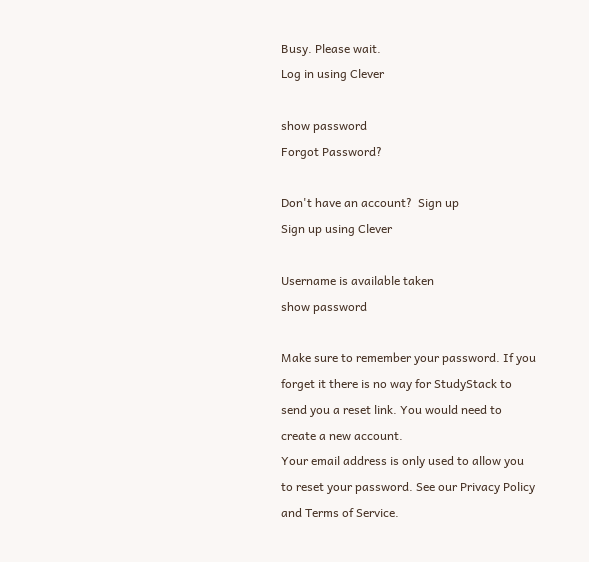Busy. Please wait.
Log in using Clever

show password
Forgot Password?

Don't have an account?  Sign up
Sign up using Clever

Username is available taken
show password

Make sure to remember your password. If you forget it there is no way for StudyStack to send you a reset link. You would need to create a new account.
Your email address is only used to allow you to reset your password. See our Privacy Policy and Terms of Service.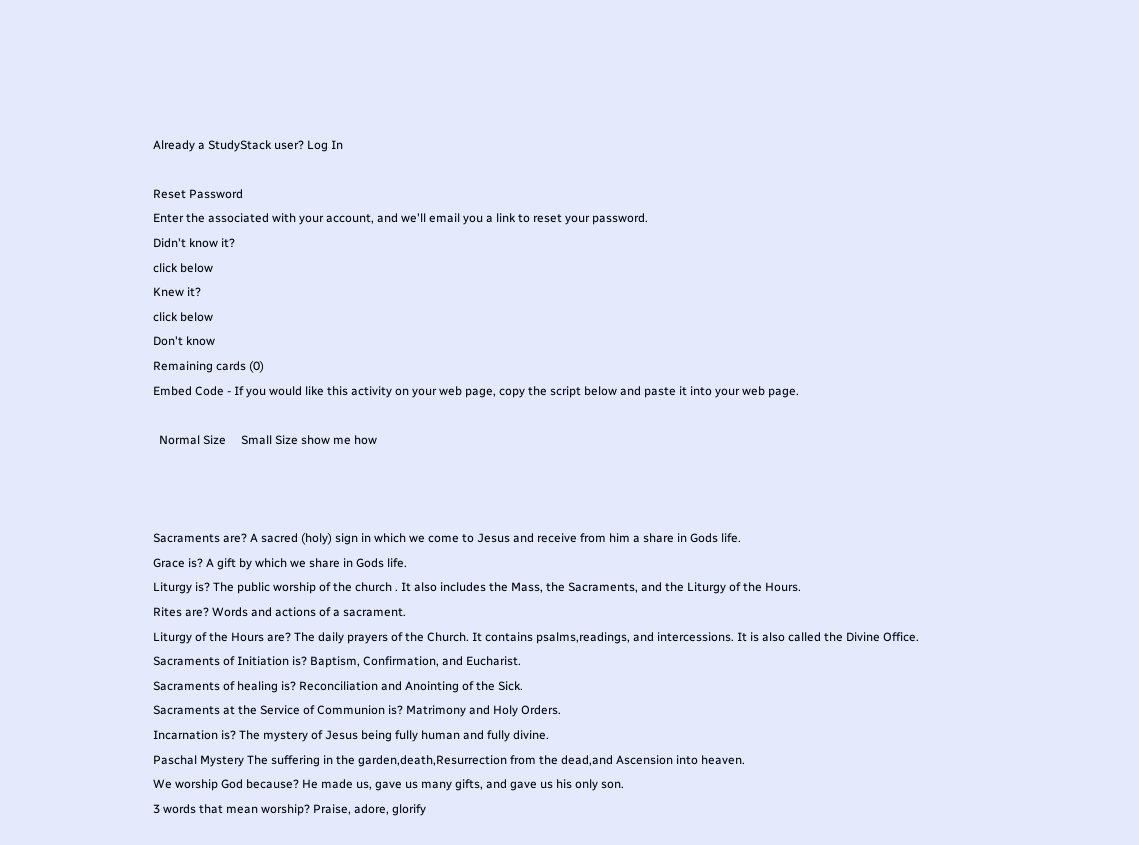Already a StudyStack user? Log In

Reset Password
Enter the associated with your account, and we'll email you a link to reset your password.
Didn't know it?
click below
Knew it?
click below
Don't know
Remaining cards (0)
Embed Code - If you would like this activity on your web page, copy the script below and paste it into your web page.

  Normal Size     Small Size show me how



Sacraments are? A sacred (holy) sign in which we come to Jesus and receive from him a share in Gods life.
Grace is? A gift by which we share in Gods life.
Liturgy is? The public worship of the church . It also includes the Mass, the Sacraments, and the Liturgy of the Hours.
Rites are? Words and actions of a sacrament.
Liturgy of the Hours are? The daily prayers of the Church. It contains psalms,readings, and intercessions. It is also called the Divine Office.
Sacraments of Initiation is? Baptism, Confirmation, and Eucharist.
Sacraments of healing is? Reconciliation and Anointing of the Sick.
Sacraments at the Service of Communion is? Matrimony and Holy Orders.
Incarnation is? The mystery of Jesus being fully human and fully divine.
Paschal Mystery The suffering in the garden,death,Resurrection from the dead,and Ascension into heaven.
We worship God because? He made us, gave us many gifts, and gave us his only son.
3 words that mean worship? Praise, adore, glorify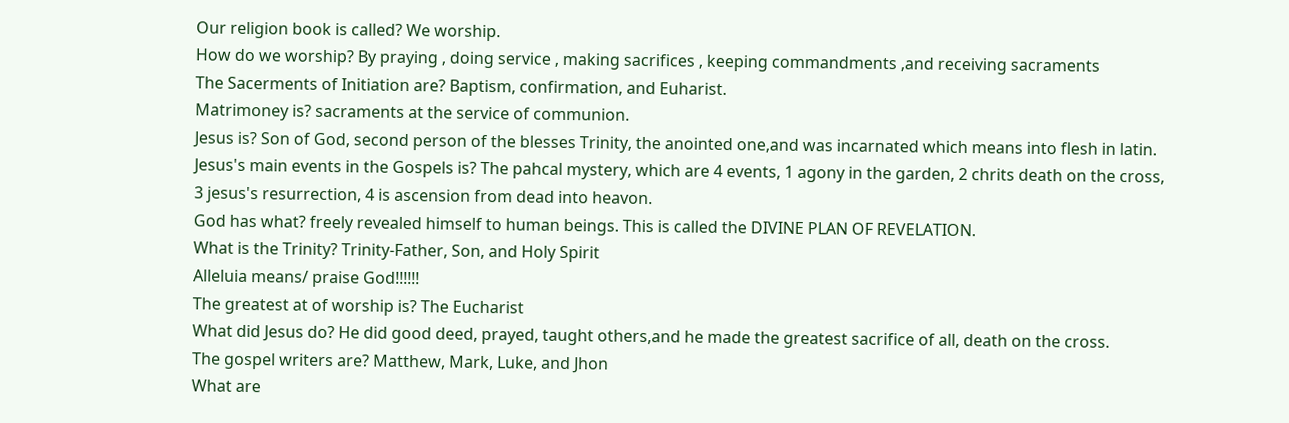Our religion book is called? We worship.
How do we worship? By praying , doing service , making sacrifices , keeping commandments ,and receiving sacraments
The Sacerments of Initiation are? Baptism, confirmation, and Euharist.
Matrimoney is? sacraments at the service of communion.
Jesus is? Son of God, second person of the blesses Trinity, the anointed one,and was incarnated which means into flesh in latin.
Jesus's main events in the Gospels is? The pahcal mystery, which are 4 events, 1 agony in the garden, 2 chrits death on the cross, 3 jesus's resurrection, 4 is ascension from dead into heavon.
God has what? freely revealed himself to human beings. This is called the DIVINE PLAN OF REVELATION.
What is the Trinity? Trinity-Father, Son, and Holy Spirit
Alleluia means/ praise God!!!!!!
The greatest at of worship is? The Eucharist
What did Jesus do? He did good deed, prayed, taught others,and he made the greatest sacrifice of all, death on the cross.
The gospel writers are? Matthew, Mark, Luke, and Jhon
What are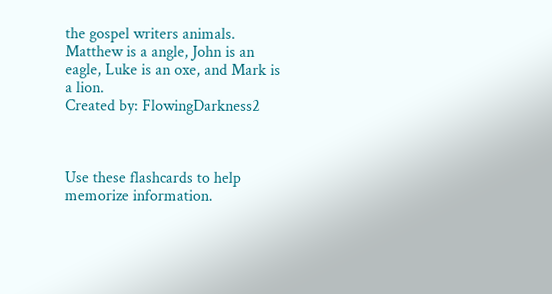the gospel writers animals. Matthew is a angle, John is an eagle, Luke is an oxe, and Mark is a lion.
Created by: FlowingDarkness2



Use these flashcards to help memorize information.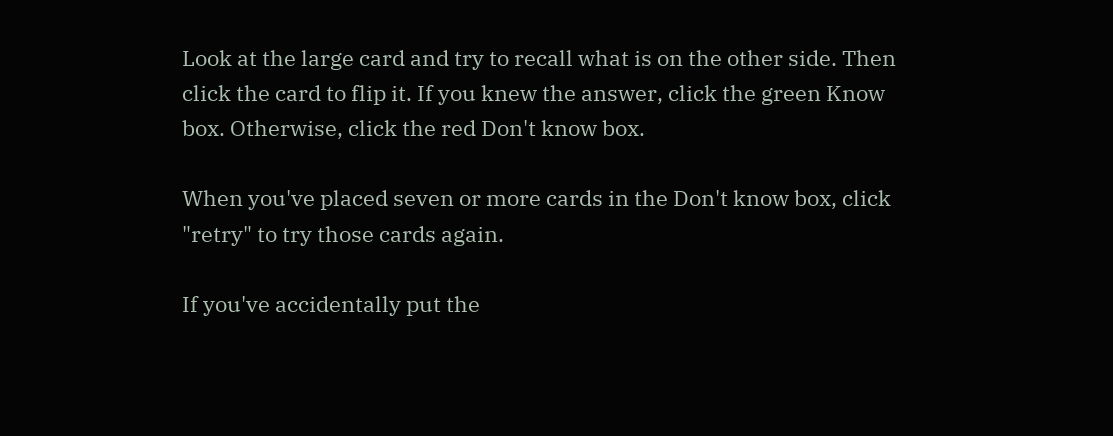Look at the large card and try to recall what is on the other side. Then click the card to flip it. If you knew the answer, click the green Know box. Otherwise, click the red Don't know box.

When you've placed seven or more cards in the Don't know box, click "retry" to try those cards again.

If you've accidentally put the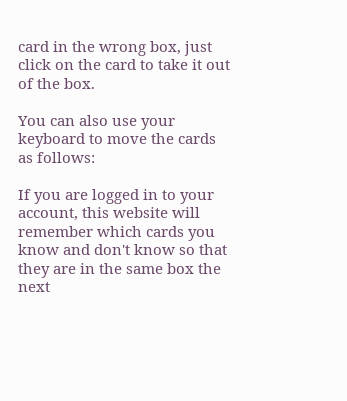card in the wrong box, just click on the card to take it out of the box.

You can also use your keyboard to move the cards as follows:

If you are logged in to your account, this website will remember which cards you know and don't know so that they are in the same box the next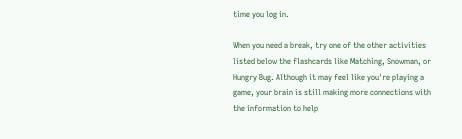time you log in.

When you need a break, try one of the other activities listed below the flashcards like Matching, Snowman, or Hungry Bug. Although it may feel like you're playing a game, your brain is still making more connections with the information to help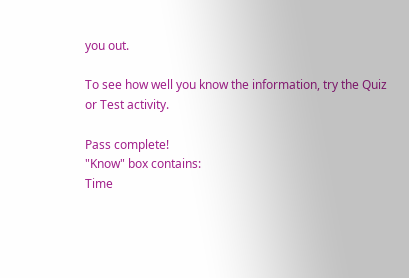you out.

To see how well you know the information, try the Quiz or Test activity.

Pass complete!
"Know" box contains:
Time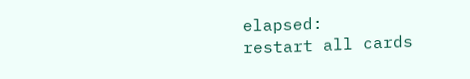elapsed:
restart all cards